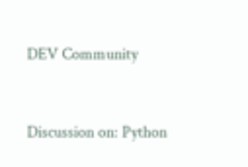DEV Community


Discussion on: Python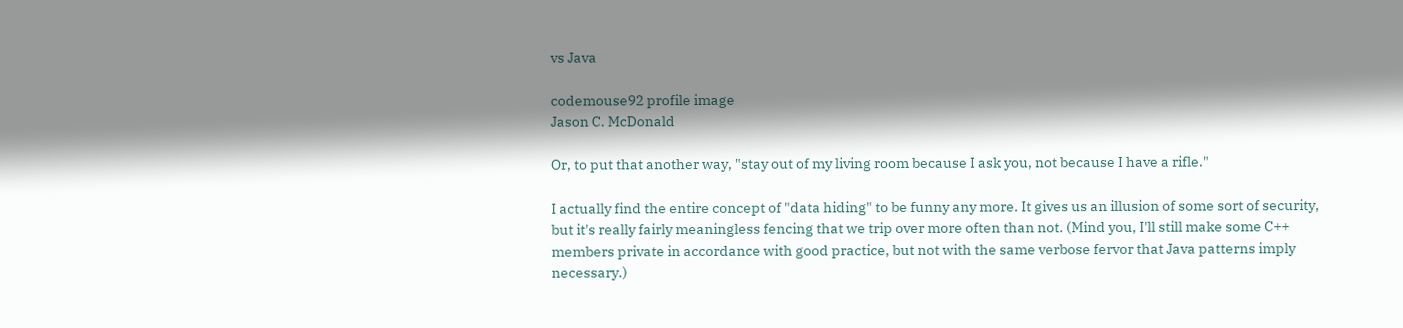vs Java

codemouse92 profile image
Jason C. McDonald

Or, to put that another way, "stay out of my living room because I ask you, not because I have a rifle."

I actually find the entire concept of "data hiding" to be funny any more. It gives us an illusion of some sort of security, but it's really fairly meaningless fencing that we trip over more often than not. (Mind you, I'll still make some C++ members private in accordance with good practice, but not with the same verbose fervor that Java patterns imply necessary.)